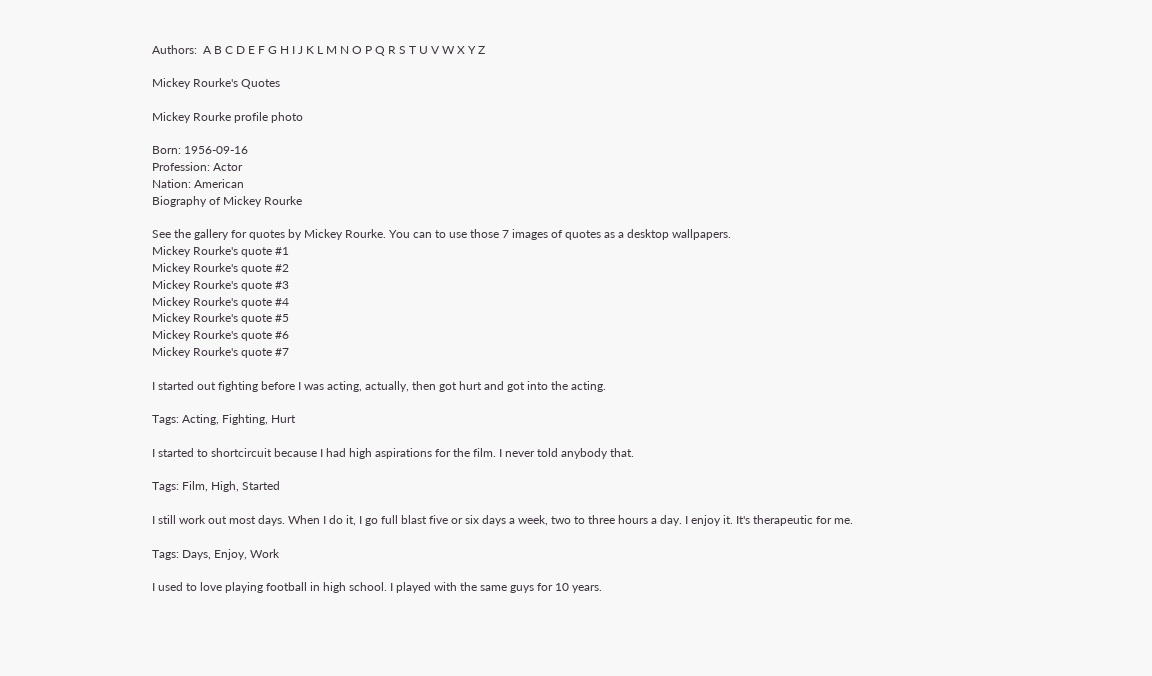Authors:  A B C D E F G H I J K L M N O P Q R S T U V W X Y Z

Mickey Rourke's Quotes

Mickey Rourke profile photo

Born: 1956-09-16
Profession: Actor
Nation: American
Biography of Mickey Rourke

See the gallery for quotes by Mickey Rourke. You can to use those 7 images of quotes as a desktop wallpapers.
Mickey Rourke's quote #1
Mickey Rourke's quote #2
Mickey Rourke's quote #3
Mickey Rourke's quote #4
Mickey Rourke's quote #5
Mickey Rourke's quote #6
Mickey Rourke's quote #7

I started out fighting before I was acting, actually, then got hurt and got into the acting.

Tags: Acting, Fighting, Hurt

I started to shortcircuit because I had high aspirations for the film. I never told anybody that.

Tags: Film, High, Started

I still work out most days. When I do it, I go full blast five or six days a week, two to three hours a day. I enjoy it. It's therapeutic for me.

Tags: Days, Enjoy, Work

I used to love playing football in high school. I played with the same guys for 10 years.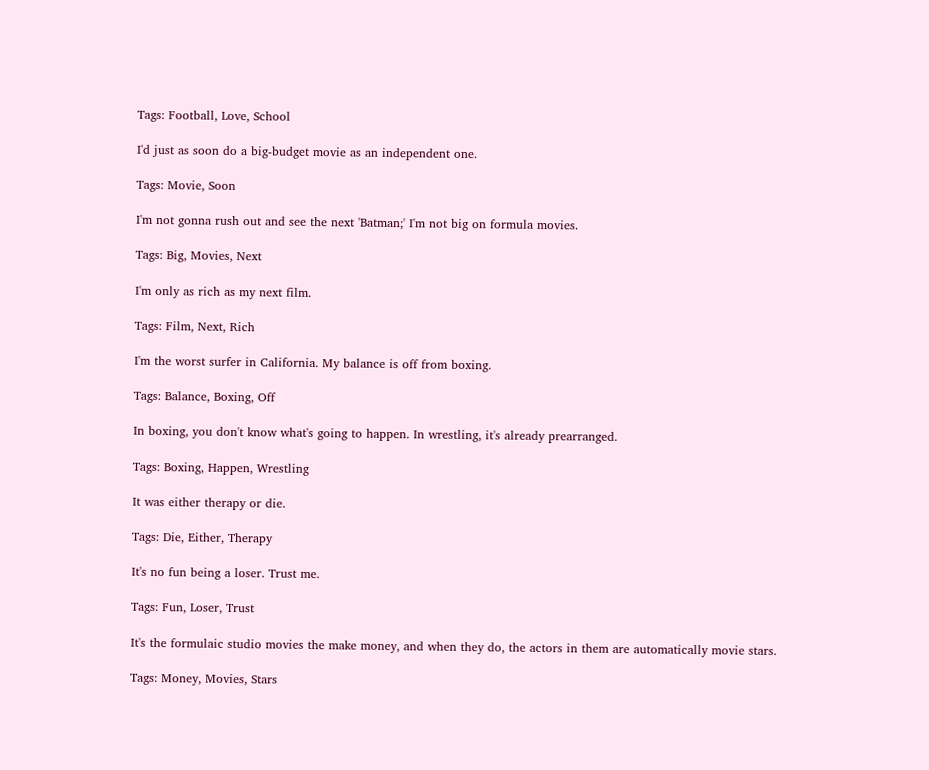Tags: Football, Love, School

I'd just as soon do a big-budget movie as an independent one.

Tags: Movie, Soon

I'm not gonna rush out and see the next 'Batman;' I'm not big on formula movies.

Tags: Big, Movies, Next

I'm only as rich as my next film.

Tags: Film, Next, Rich

I'm the worst surfer in California. My balance is off from boxing.

Tags: Balance, Boxing, Off

In boxing, you don't know what's going to happen. In wrestling, it's already prearranged.

Tags: Boxing, Happen, Wrestling

It was either therapy or die.

Tags: Die, Either, Therapy

It's no fun being a loser. Trust me.

Tags: Fun, Loser, Trust

It's the formulaic studio movies the make money, and when they do, the actors in them are automatically movie stars.

Tags: Money, Movies, Stars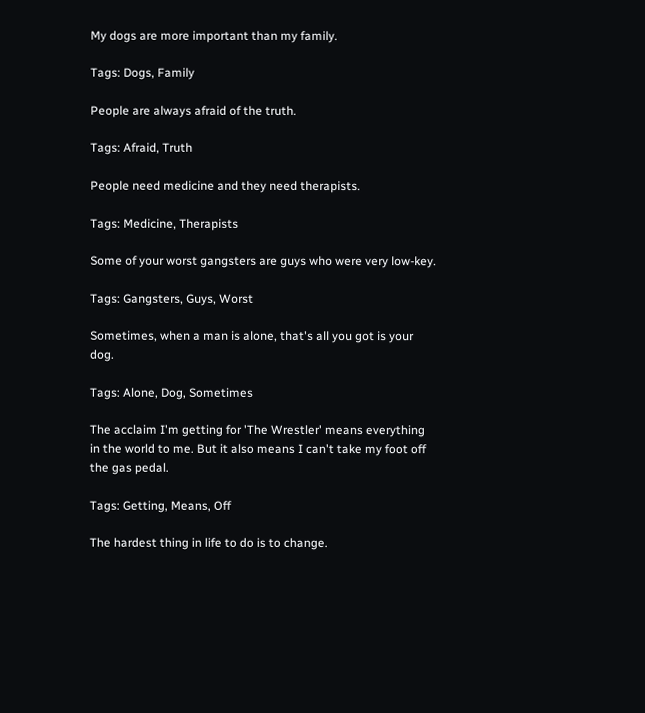My dogs are more important than my family.

Tags: Dogs, Family

People are always afraid of the truth.

Tags: Afraid, Truth

People need medicine and they need therapists.

Tags: Medicine, Therapists

Some of your worst gangsters are guys who were very low-key.

Tags: Gangsters, Guys, Worst

Sometimes, when a man is alone, that's all you got is your dog.

Tags: Alone, Dog, Sometimes

The acclaim I'm getting for 'The Wrestler' means everything in the world to me. But it also means I can't take my foot off the gas pedal.

Tags: Getting, Means, Off

The hardest thing in life to do is to change.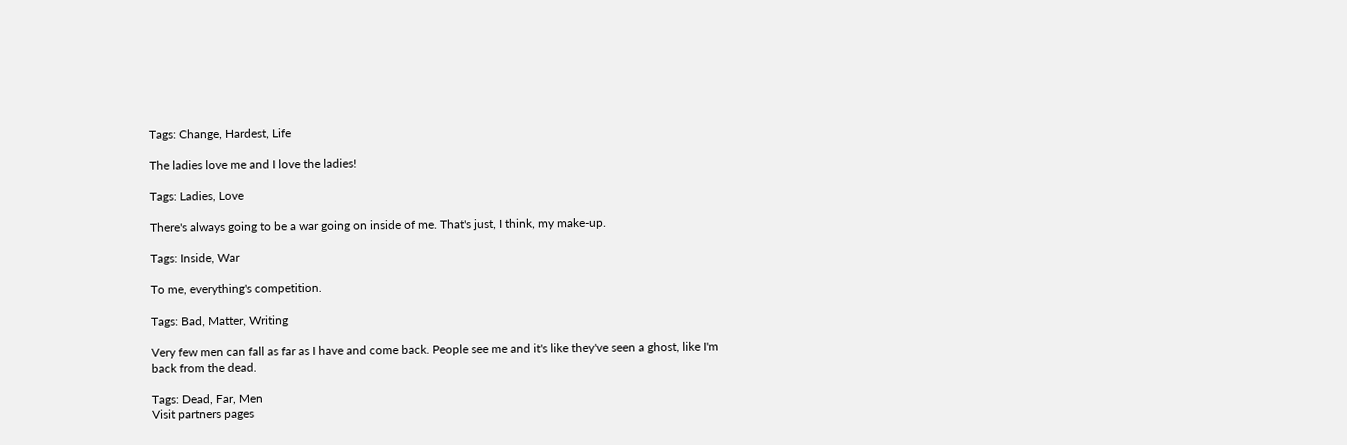Tags: Change, Hardest, Life

The ladies love me and I love the ladies!

Tags: Ladies, Love

There's always going to be a war going on inside of me. That's just, I think, my make-up.

Tags: Inside, War

To me, everything's competition.

Tags: Bad, Matter, Writing

Very few men can fall as far as I have and come back. People see me and it's like they've seen a ghost, like I'm back from the dead.

Tags: Dead, Far, Men
Visit partners pages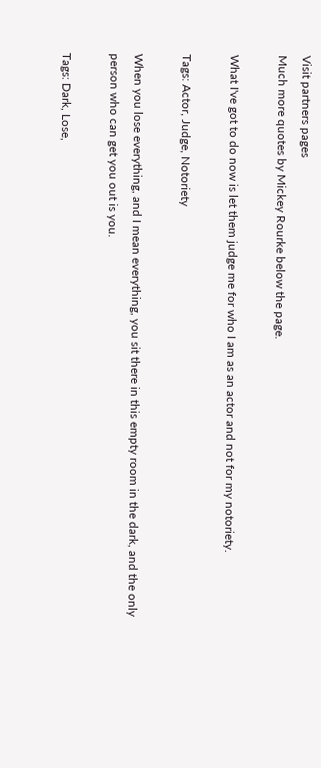Visit partners pages
Much more quotes by Mickey Rourke below the page.

What I've got to do now is let them judge me for who I am as an actor and not for my notoriety.

Tags: Actor, Judge, Notoriety

When you lose everything, and I mean everything, you sit there in this empty room in the dark, and the only person who can get you out is you.

Tags: Dark, Lose,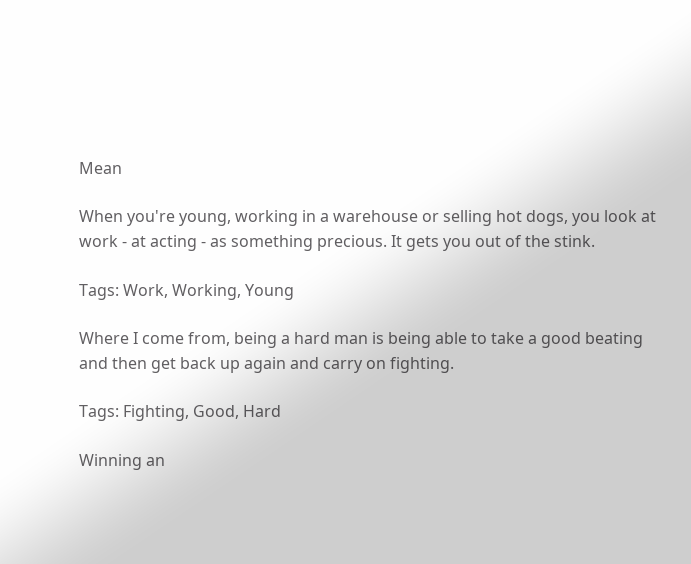Mean

When you're young, working in a warehouse or selling hot dogs, you look at work - at acting - as something precious. It gets you out of the stink.

Tags: Work, Working, Young

Where I come from, being a hard man is being able to take a good beating and then get back up again and carry on fighting.

Tags: Fighting, Good, Hard

Winning an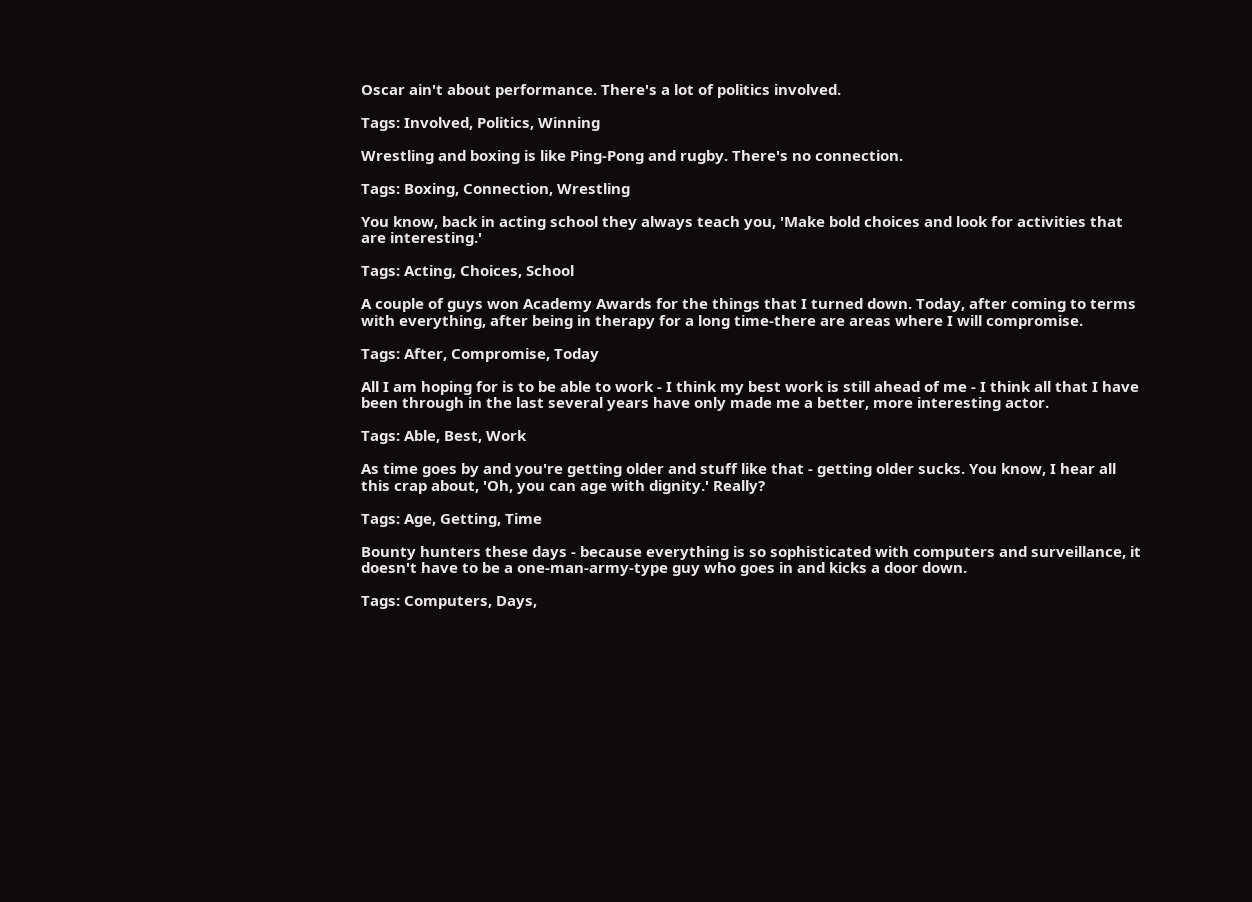Oscar ain't about performance. There's a lot of politics involved.

Tags: Involved, Politics, Winning

Wrestling and boxing is like Ping-Pong and rugby. There's no connection.

Tags: Boxing, Connection, Wrestling

You know, back in acting school they always teach you, 'Make bold choices and look for activities that are interesting.'

Tags: Acting, Choices, School

A couple of guys won Academy Awards for the things that I turned down. Today, after coming to terms with everything, after being in therapy for a long time-there are areas where I will compromise.

Tags: After, Compromise, Today

All I am hoping for is to be able to work - I think my best work is still ahead of me - I think all that I have been through in the last several years have only made me a better, more interesting actor.

Tags: Able, Best, Work

As time goes by and you're getting older and stuff like that - getting older sucks. You know, I hear all this crap about, 'Oh, you can age with dignity.' Really?

Tags: Age, Getting, Time

Bounty hunters these days - because everything is so sophisticated with computers and surveillance, it doesn't have to be a one-man-army-type guy who goes in and kicks a door down.

Tags: Computers, Days,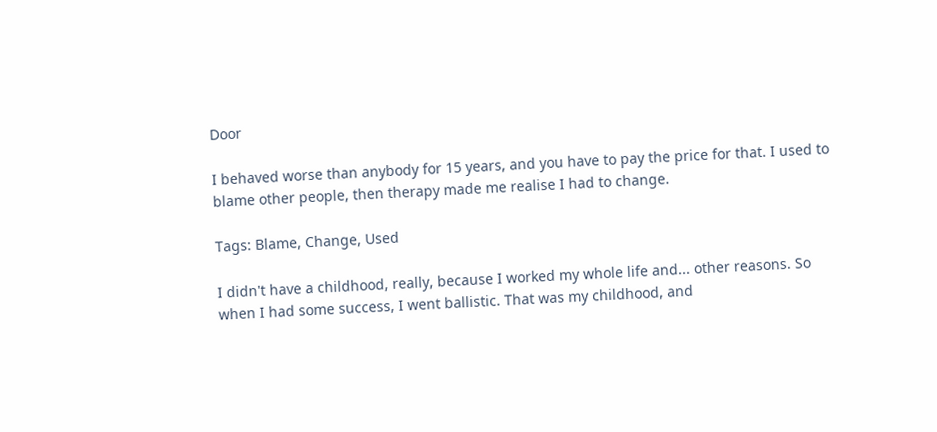Door

I behaved worse than anybody for 15 years, and you have to pay the price for that. I used to blame other people, then therapy made me realise I had to change.

Tags: Blame, Change, Used

I didn't have a childhood, really, because I worked my whole life and... other reasons. So when I had some success, I went ballistic. That was my childhood, and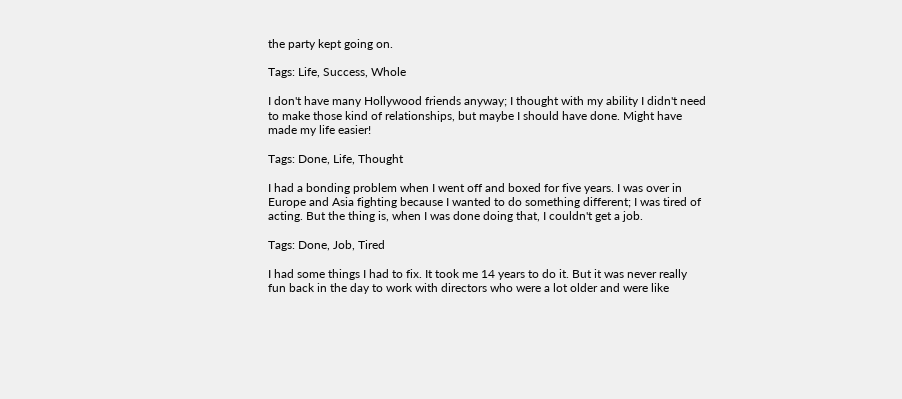the party kept going on.

Tags: Life, Success, Whole

I don't have many Hollywood friends anyway; I thought with my ability I didn't need to make those kind of relationships, but maybe I should have done. Might have made my life easier!

Tags: Done, Life, Thought

I had a bonding problem when I went off and boxed for five years. I was over in Europe and Asia fighting because I wanted to do something different; I was tired of acting. But the thing is, when I was done doing that, I couldn't get a job.

Tags: Done, Job, Tired

I had some things I had to fix. It took me 14 years to do it. But it was never really fun back in the day to work with directors who were a lot older and were like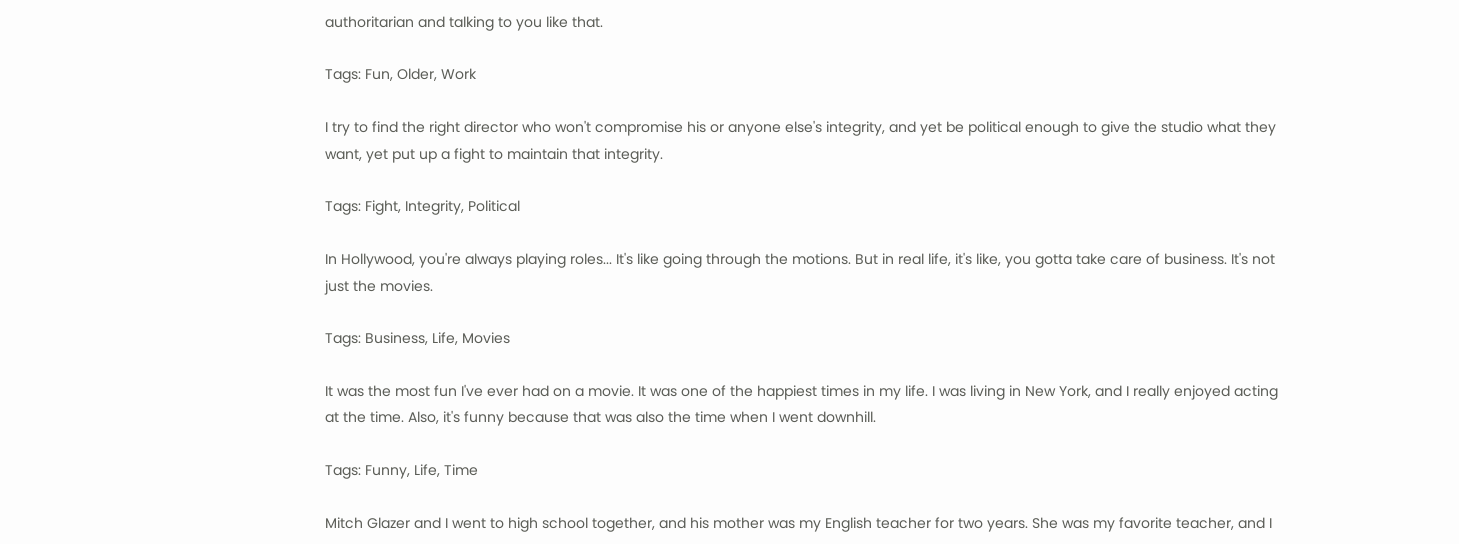authoritarian and talking to you like that.

Tags: Fun, Older, Work

I try to find the right director who won't compromise his or anyone else's integrity, and yet be political enough to give the studio what they want, yet put up a fight to maintain that integrity.

Tags: Fight, Integrity, Political

In Hollywood, you're always playing roles... It's like going through the motions. But in real life, it's like, you gotta take care of business. It's not just the movies.

Tags: Business, Life, Movies

It was the most fun I've ever had on a movie. It was one of the happiest times in my life. I was living in New York, and I really enjoyed acting at the time. Also, it's funny because that was also the time when I went downhill.

Tags: Funny, Life, Time

Mitch Glazer and I went to high school together, and his mother was my English teacher for two years. She was my favorite teacher, and I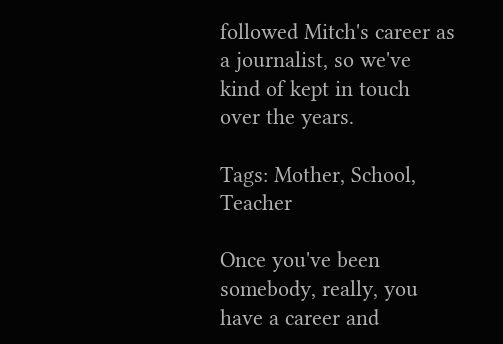followed Mitch's career as a journalist, so we've kind of kept in touch over the years.

Tags: Mother, School, Teacher

Once you've been somebody, really, you have a career and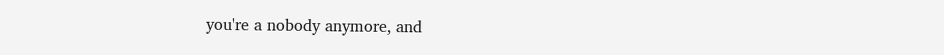you're a nobody anymore, and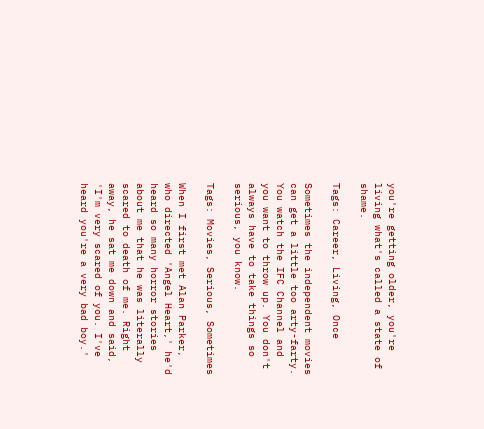you're getting older, you're living what's called a state of shame.

Tags: Career, Living, Once

Sometimes the independent movies can get a little too arty-farty. You watch the IFC Channel and you want to throw up. You don't always have to take things so serious, you know.

Tags: Movies, Serious, Sometimes

When I first met Alan Parker, who directed 'Angel Heart,' he'd heard so many horror stories about me that he was literally scared to death of me. Right away, he sat me down and said, 'I'm very scared of you. I've heard you're a very bad boy.'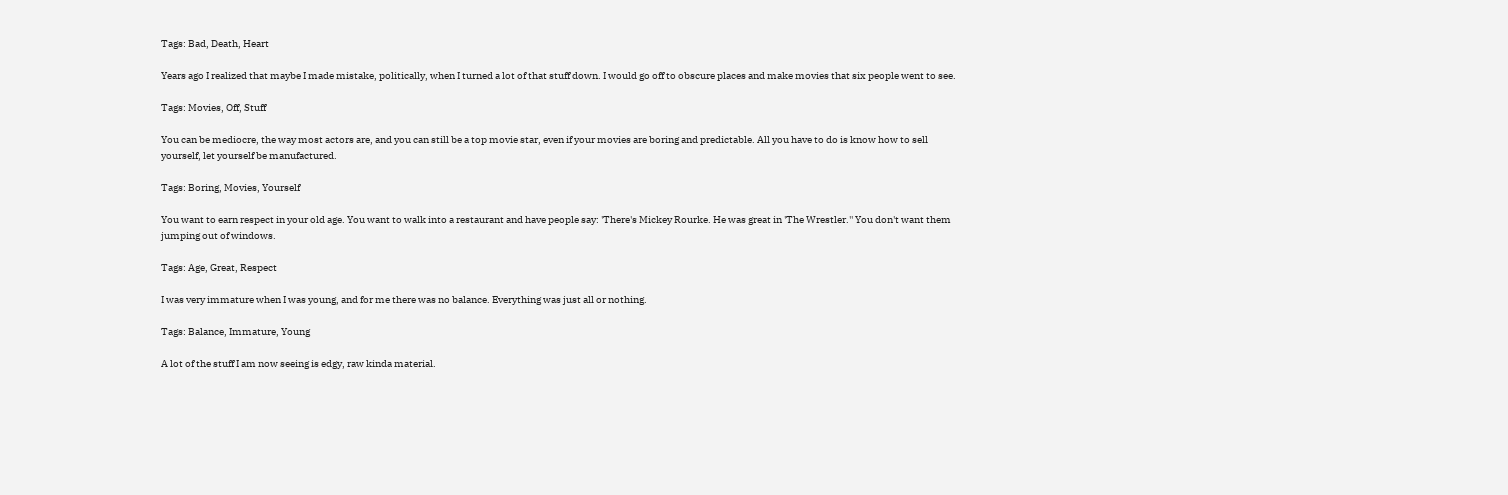Tags: Bad, Death, Heart

Years ago I realized that maybe I made mistake, politically, when I turned a lot of that stuff down. I would go off to obscure places and make movies that six people went to see.

Tags: Movies, Off, Stuff

You can be mediocre, the way most actors are, and you can still be a top movie star, even if your movies are boring and predictable. All you have to do is know how to sell yourself, let yourself be manufactured.

Tags: Boring, Movies, Yourself

You want to earn respect in your old age. You want to walk into a restaurant and have people say: 'There's Mickey Rourke. He was great in 'The Wrestler.'' You don't want them jumping out of windows.

Tags: Age, Great, Respect

I was very immature when I was young, and for me there was no balance. Everything was just all or nothing.

Tags: Balance, Immature, Young

A lot of the stuff I am now seeing is edgy, raw kinda material.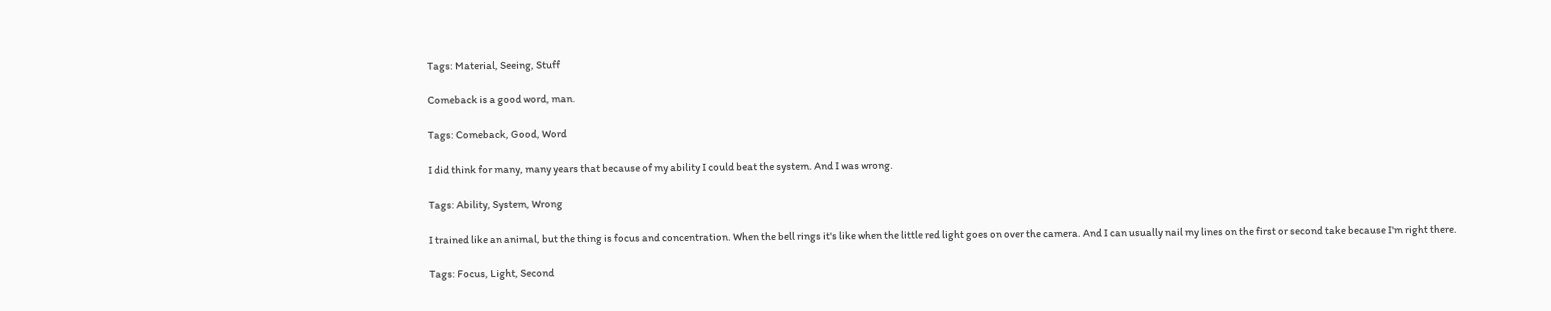Tags: Material, Seeing, Stuff

Comeback is a good word, man.

Tags: Comeback, Good, Word

I did think for many, many years that because of my ability I could beat the system. And I was wrong.

Tags: Ability, System, Wrong

I trained like an animal, but the thing is focus and concentration. When the bell rings it's like when the little red light goes on over the camera. And I can usually nail my lines on the first or second take because I'm right there.

Tags: Focus, Light, Second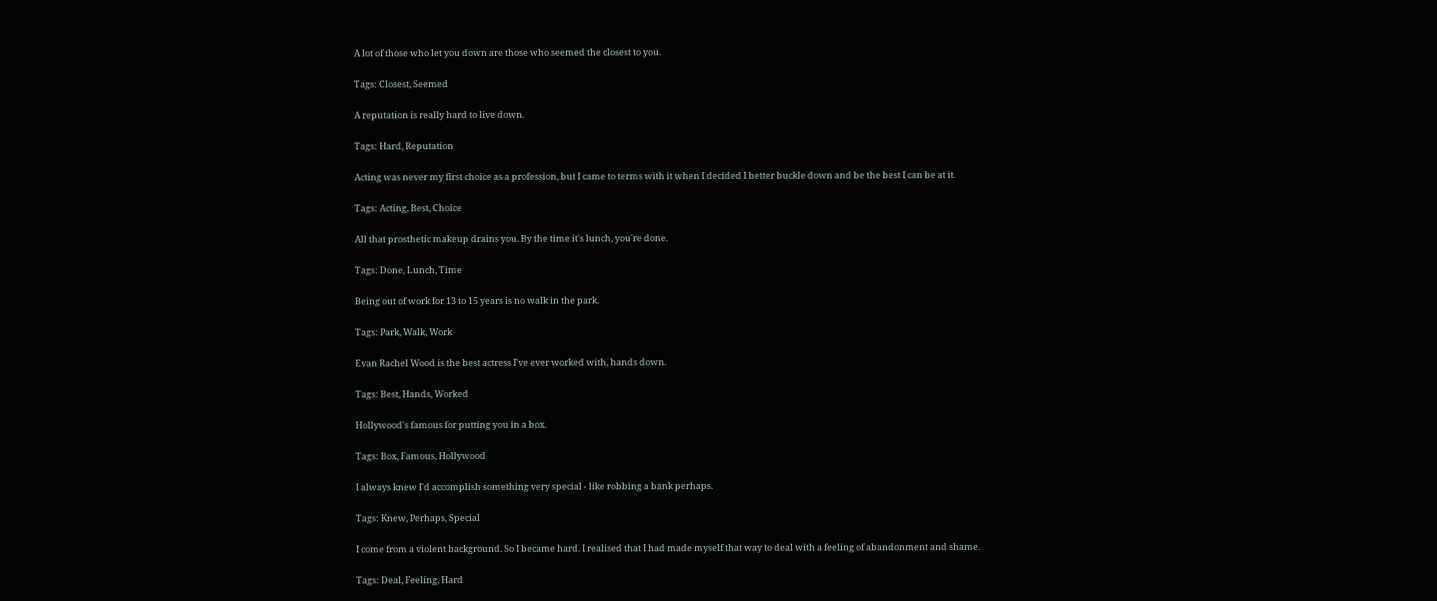A lot of those who let you down are those who seemed the closest to you.

Tags: Closest, Seemed

A reputation is really hard to live down.

Tags: Hard, Reputation

Acting was never my first choice as a profession, but I came to terms with it when I decided I better buckle down and be the best I can be at it.

Tags: Acting, Best, Choice

All that prosthetic makeup drains you. By the time it's lunch, you're done.

Tags: Done, Lunch, Time

Being out of work for 13 to 15 years is no walk in the park.

Tags: Park, Walk, Work

Evan Rachel Wood is the best actress I've ever worked with, hands down.

Tags: Best, Hands, Worked

Hollywood's famous for putting you in a box.

Tags: Box, Famous, Hollywood

I always knew I'd accomplish something very special - like robbing a bank perhaps.

Tags: Knew, Perhaps, Special

I come from a violent background. So I became hard. I realised that I had made myself that way to deal with a feeling of abandonment and shame.

Tags: Deal, Feeling, Hard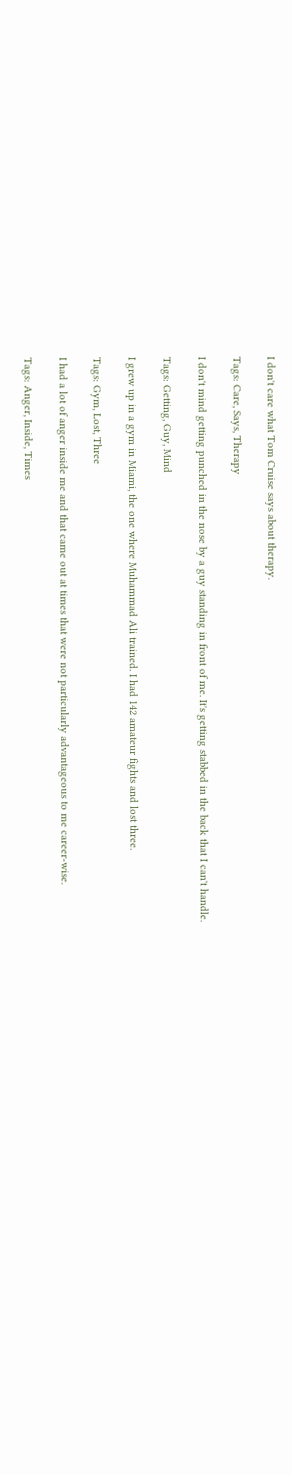I don't care what Tom Cruise says about therapy.

Tags: Care, Says, Therapy

I don't mind getting punched in the nose by a guy standing in front of me. It's getting stabbed in the back that I can't handle.

Tags: Getting, Guy, Mind

I grew up in a gym in Miami, the one where Muhammad Ali trained. I had 142 amateur fights and lost three.

Tags: Gym, Lost, Three

I had a lot of anger inside me and that came out at times that were not particularly advantageous to me career-wise.

Tags: Anger, Inside, Times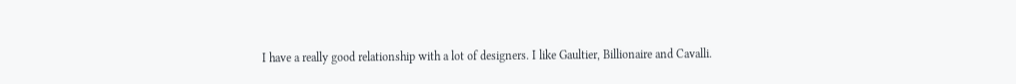I have a really good relationship with a lot of designers. I like Gaultier, Billionaire and Cavalli.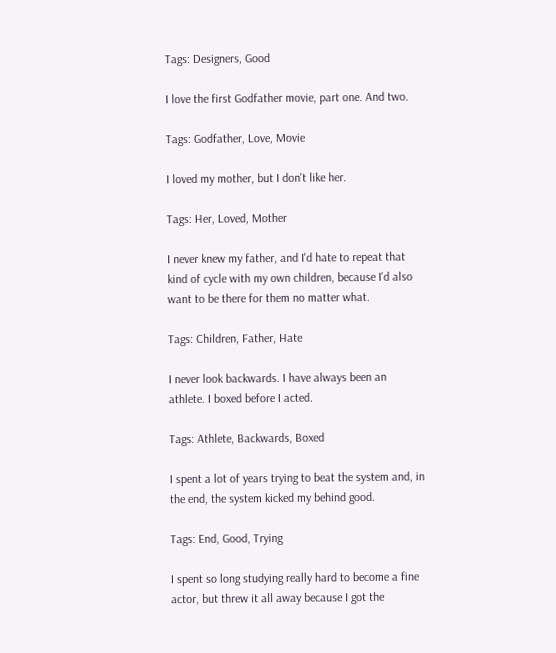Tags: Designers, Good

I love the first Godfather movie, part one. And two.

Tags: Godfather, Love, Movie

I loved my mother, but I don't like her.

Tags: Her, Loved, Mother

I never knew my father, and I'd hate to repeat that kind of cycle with my own children, because I'd also want to be there for them no matter what.

Tags: Children, Father, Hate

I never look backwards. I have always been an athlete. I boxed before I acted.

Tags: Athlete, Backwards, Boxed

I spent a lot of years trying to beat the system and, in the end, the system kicked my behind good.

Tags: End, Good, Trying

I spent so long studying really hard to become a fine actor, but threw it all away because I got the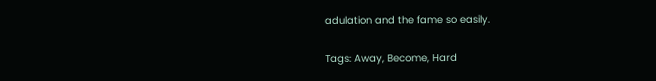adulation and the fame so easily.

Tags: Away, Become, Hard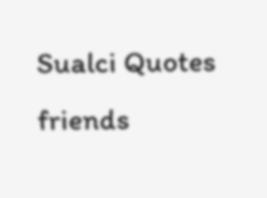Sualci Quotes friends